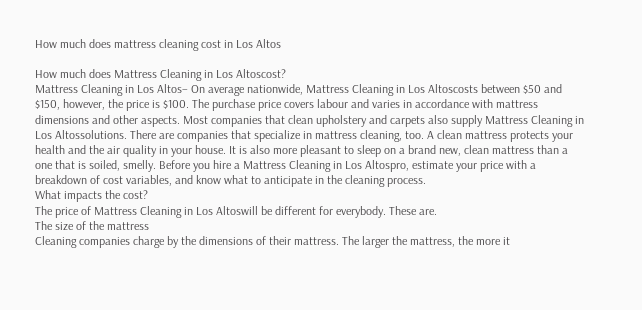How much does mattress cleaning cost in Los Altos

How much does Mattress Cleaning in Los Altoscost?
Mattress Cleaning in Los Altos– On average nationwide, Mattress Cleaning in Los Altoscosts between $50 and $150, however, the price is $100. The purchase price covers labour and varies in accordance with mattress dimensions and other aspects. Most companies that clean upholstery and carpets also supply Mattress Cleaning in Los Altossolutions. There are companies that specialize in mattress cleaning, too. A clean mattress protects your health and the air quality in your house. It is also more pleasant to sleep on a brand new, clean mattress than a one that is soiled, smelly. Before you hire a Mattress Cleaning in Los Altospro, estimate your price with a breakdown of cost variables, and know what to anticipate in the cleaning process.
What impacts the cost?
The price of Mattress Cleaning in Los Altoswill be different for everybody. These are.
The size of the mattress
Cleaning companies charge by the dimensions of their mattress. The larger the mattress, the more it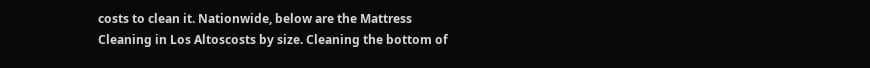costs to clean it. Nationwide, below are the Mattress Cleaning in Los Altoscosts by size. Cleaning the bottom of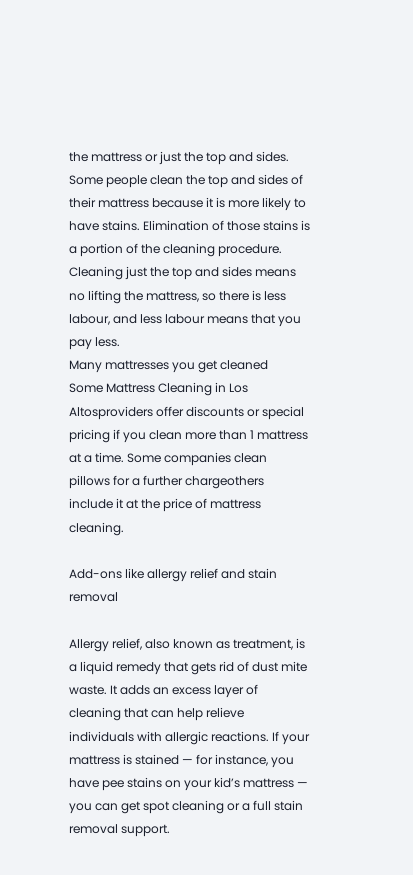the mattress or just the top and sides. Some people clean the top and sides of their mattress because it is more likely to have stains. Elimination of those stains is a portion of the cleaning procedure. Cleaning just the top and sides means no lifting the mattress, so there is less labour, and less labour means that you pay less.
Many mattresses you get cleaned
Some Mattress Cleaning in Los Altosproviders offer discounts or special pricing if you clean more than 1 mattress at a time. Some companies clean pillows for a further chargeothers include it at the price of mattress cleaning.

Add-ons like allergy relief and stain removal

Allergy relief, also known as treatment, is a liquid remedy that gets rid of dust mite waste. It adds an excess layer of cleaning that can help relieve individuals with allergic reactions. If your mattress is stained — for instance, you have pee stains on your kid’s mattress — you can get spot cleaning or a full stain removal support.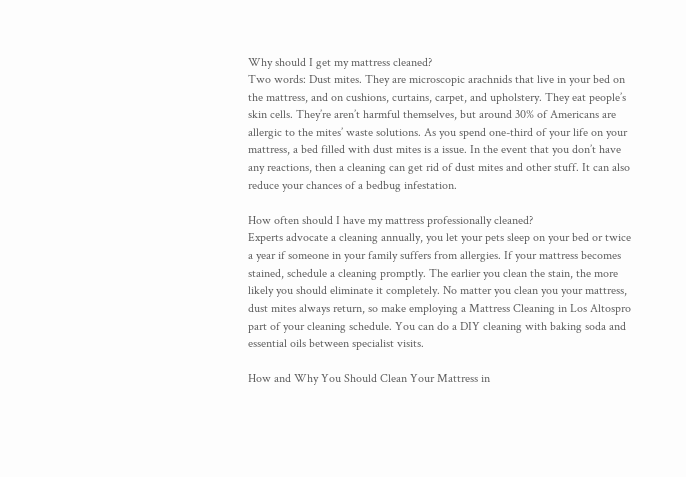Why should I get my mattress cleaned?
Two words: Dust mites. They are microscopic arachnids that live in your bed on the mattress, and on cushions, curtains, carpet, and upholstery. They eat people’s skin cells. They’re aren’t harmful themselves, but around 30% of Americans are allergic to the mites’ waste solutions. As you spend one-third of your life on your mattress, a bed filled with dust mites is a issue. In the event that you don’t have any reactions, then a cleaning can get rid of dust mites and other stuff. It can also reduce your chances of a bedbug infestation.

How often should I have my mattress professionally cleaned?
Experts advocate a cleaning annually, you let your pets sleep on your bed or twice a year if someone in your family suffers from allergies. If your mattress becomes stained, schedule a cleaning promptly. The earlier you clean the stain, the more likely you should eliminate it completely. No matter you clean you your mattress, dust mites always return, so make employing a Mattress Cleaning in Los Altospro part of your cleaning schedule. You can do a DIY cleaning with baking soda and essential oils between specialist visits.

How and Why You Should Clean Your Mattress in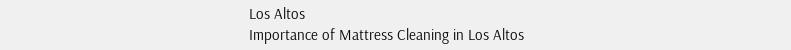Los Altos
Importance of Mattress Cleaning in Los Altos